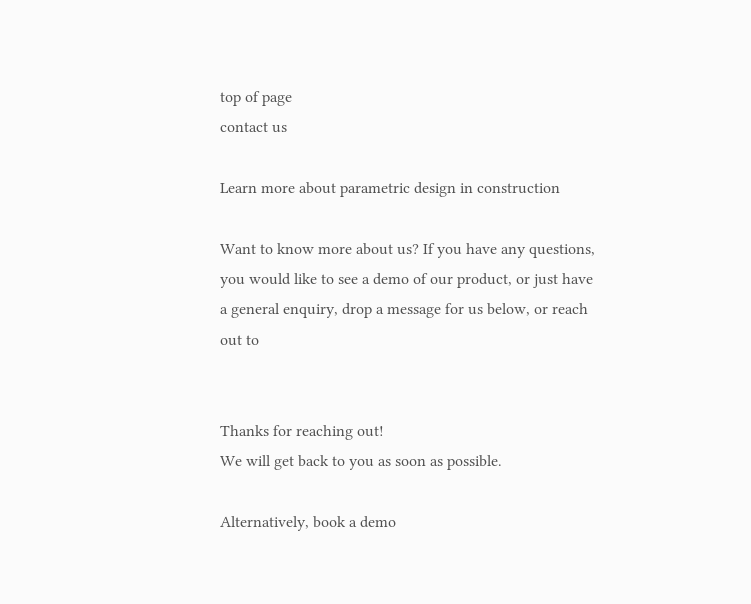top of page
contact us

Learn more about parametric design in construction

Want to know more about us? If you have any questions, you would like to see a demo of our product, or just have a general enquiry, drop a message for us below, or reach out to


Thanks for reaching out!
We will get back to you as soon as possible.

Alternatively, book a demo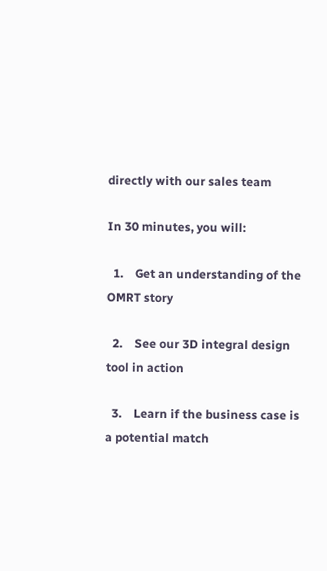directly with our sales team

In 30 minutes, you will:

  1.    Get an understanding of the OMRT story

  2.    See our 3D integral design tool in action

  3.    Learn if the business case is a potential match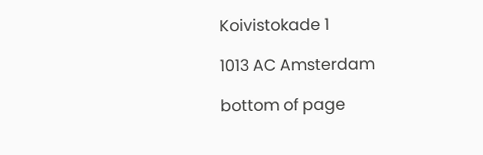Koivistokade 1

1013 AC Amsterdam

bottom of page